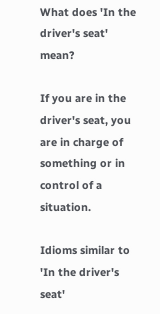What does 'In the driver's seat' mean?

If you are in the driver's seat, you are in charge of something or in control of a situation.

Idioms similar to 'In the driver's seat'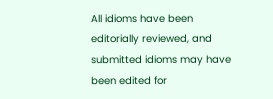All idioms have been editorially reviewed, and submitted idioms may have been edited for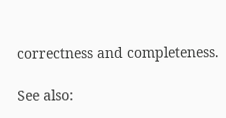correctness and completeness.

See also: